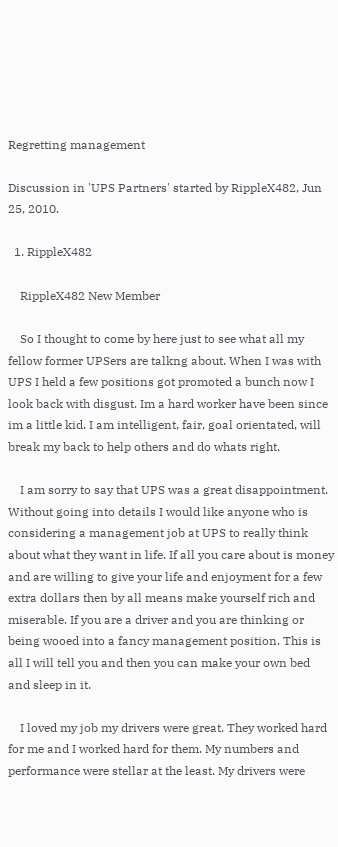Regretting management

Discussion in 'UPS Partners' started by RippleX482, Jun 25, 2010.

  1. RippleX482

    RippleX482 New Member

    So I thought to come by here just to see what all my fellow former UPSers are talkng about. When I was with UPS I held a few positions got promoted a bunch now I look back with disgust. Im a hard worker have been since im a little kid. I am intelligent, fair, goal orientated, will break my back to help others and do whats right.

    I am sorry to say that UPS was a great disappointment. Without going into details I would like anyone who is considering a management job at UPS to really think about what they want in life. If all you care about is money and are willing to give your life and enjoyment for a few extra dollars then by all means make yourself rich and miserable. If you are a driver and you are thinking or being wooed into a fancy management position. This is all I will tell you and then you can make your own bed and sleep in it.

    I loved my job my drivers were great. They worked hard for me and I worked hard for them. My numbers and performance were stellar at the least. My drivers were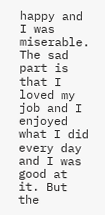happy and I was miserable. The sad part is that I loved my job and I enjoyed what I did every day and I was good at it. But the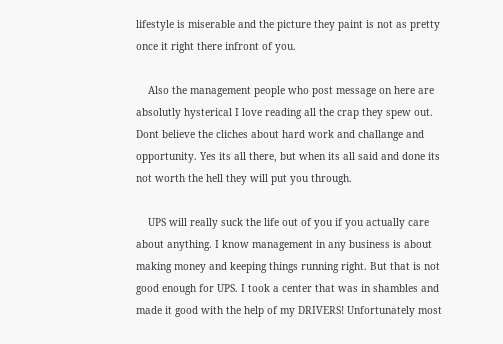lifestyle is miserable and the picture they paint is not as pretty once it right there infront of you.

    Also the management people who post message on here are absolutly hysterical I love reading all the crap they spew out. Dont believe the cliches about hard work and challange and opportunity. Yes its all there, but when its all said and done its not worth the hell they will put you through.

    UPS will really suck the life out of you if you actually care about anything. I know management in any business is about making money and keeping things running right. But that is not good enough for UPS. I took a center that was in shambles and made it good with the help of my DRIVERS! Unfortunately most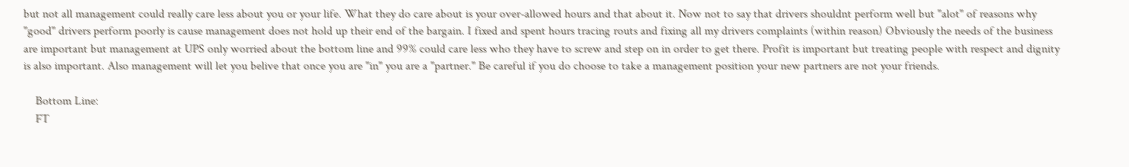but not all management could really care less about you or your life. What they do care about is your over-allowed hours and that about it. Now not to say that drivers shouldnt perform well but "alot" of reasons why "good" drivers perform poorly is cause management does not hold up their end of the bargain. I fixed and spent hours tracing routs and fixing all my drivers complaints (within reason) Obviously the needs of the business are important but management at UPS only worried about the bottom line and 99% could care less who they have to screw and step on in order to get there. Profit is important but treating people with respect and dignity is also important. Also management will let you belive that once you are "in" you are a "partner." Be careful if you do choose to take a management position your new partners are not your friends.

    Bottom Line:
    FT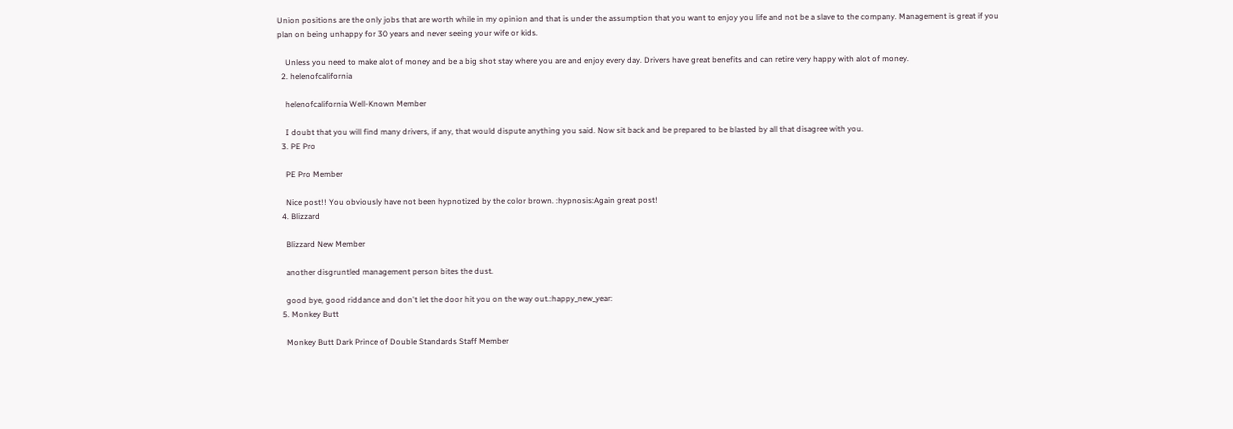Union positions are the only jobs that are worth while in my opinion and that is under the assumption that you want to enjoy you life and not be a slave to the company. Management is great if you plan on being unhappy for 30 years and never seeing your wife or kids.

    Unless you need to make alot of money and be a big shot stay where you are and enjoy every day. Drivers have great benefits and can retire very happy with alot of money.
  2. helenofcalifornia

    helenofcalifornia Well-Known Member

    I doubt that you will find many drivers, if any, that would dispute anything you said. Now sit back and be prepared to be blasted by all that disagree with you.
  3. PE Pro

    PE Pro Member

    Nice post!! You obviously have not been hypnotized by the color brown. :hypnosis:Again great post!
  4. Blizzard

    Blizzard New Member

    another disgruntled management person bites the dust.

    good bye, good riddance and don't let the door hit you on the way out.:happy_new_year:
  5. Monkey Butt

    Monkey Butt Dark Prince of Double Standards Staff Member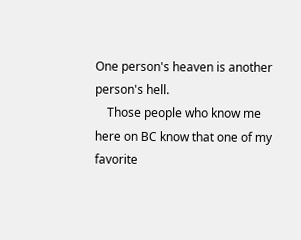One person's heaven is another person's hell.
    Those people who know me here on BC know that one of my favorite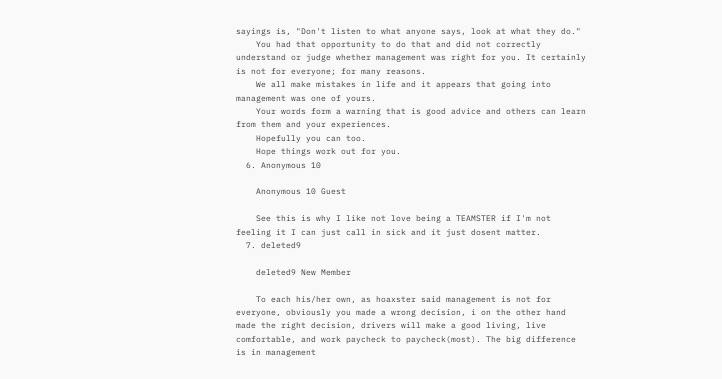sayings is, "Don't listen to what anyone says, look at what they do."
    You had that opportunity to do that and did not correctly understand or judge whether management was right for you. It certainly is not for everyone; for many reasons.
    We all make mistakes in life and it appears that going into management was one of yours.
    Your words form a warning that is good advice and others can learn from them and your experiences.
    Hopefully you can too.
    Hope things work out for you.
  6. Anonymous 10

    Anonymous 10 Guest

    See this is why I like not love being a TEAMSTER if I'm not feeling it I can just call in sick and it just dosent matter.
  7. deleted9

    deleted9 New Member

    To each his/her own, as hoaxster said management is not for everyone, obviously you made a wrong decision, i on the other hand made the right decision, drivers will make a good living, live comfortable, and work paycheck to paycheck(most). The big difference is in management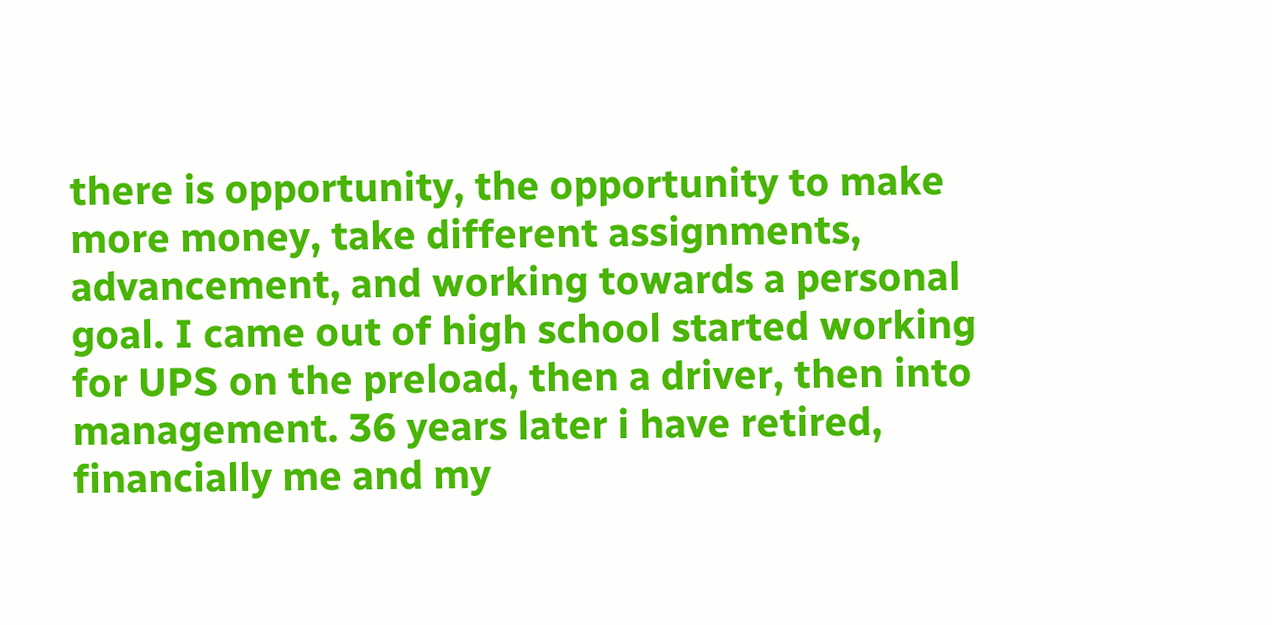there is opportunity, the opportunity to make more money, take different assignments, advancement, and working towards a personal goal. I came out of high school started working for UPS on the preload, then a driver, then into management. 36 years later i have retired, financially me and my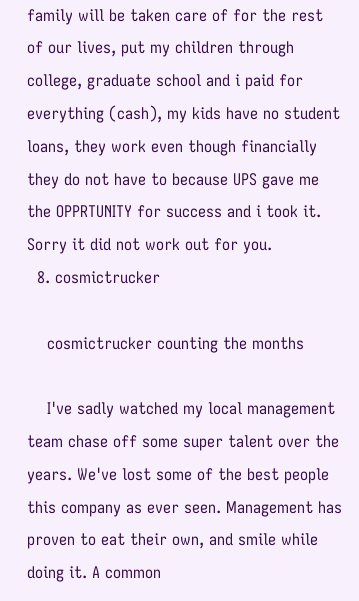family will be taken care of for the rest of our lives, put my children through college, graduate school and i paid for everything (cash), my kids have no student loans, they work even though financially they do not have to because UPS gave me the OPPRTUNITY for success and i took it. Sorry it did not work out for you.
  8. cosmictrucker

    cosmictrucker counting the months

    I've sadly watched my local management team chase off some super talent over the years. We've lost some of the best people this company as ever seen. Management has proven to eat their own, and smile while doing it. A common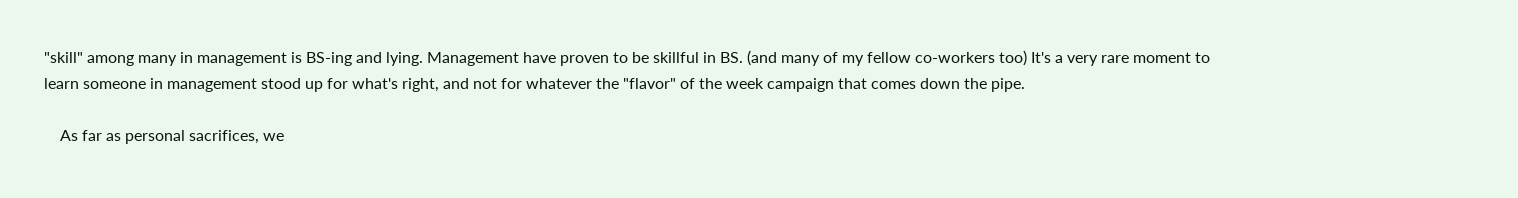"skill" among many in management is BS-ing and lying. Management have proven to be skillful in BS. (and many of my fellow co-workers too) It's a very rare moment to learn someone in management stood up for what's right, and not for whatever the "flavor" of the week campaign that comes down the pipe.

    As far as personal sacrifices, we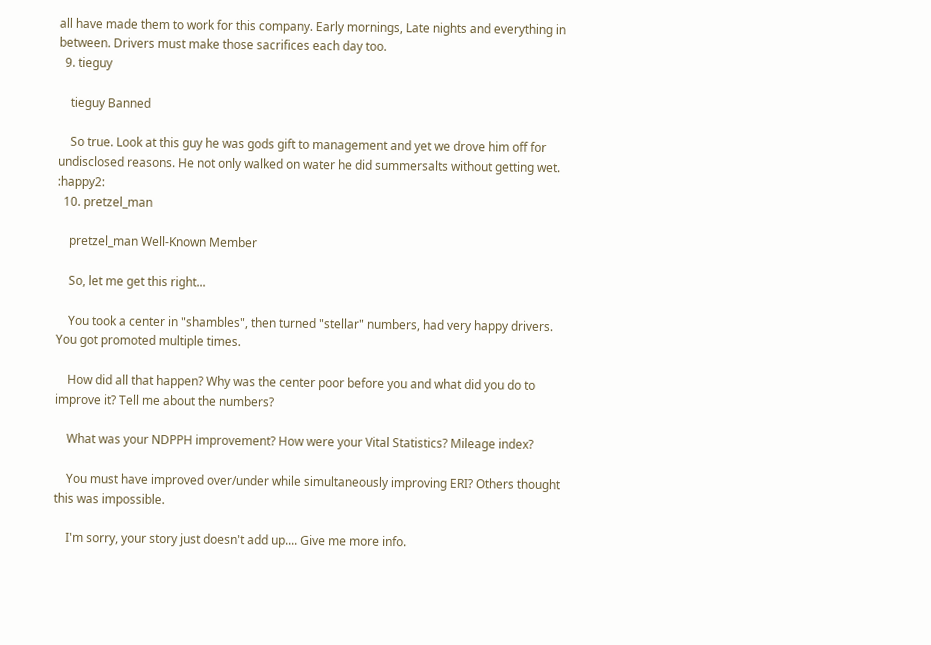all have made them to work for this company. Early mornings, Late nights and everything in between. Drivers must make those sacrifices each day too.
  9. tieguy

    tieguy Banned

    So true. Look at this guy he was gods gift to management and yet we drove him off for undisclosed reasons. He not only walked on water he did summersalts without getting wet. :happy2:
  10. pretzel_man

    pretzel_man Well-Known Member

    So, let me get this right...

    You took a center in "shambles", then turned "stellar" numbers, had very happy drivers. You got promoted multiple times.

    How did all that happen? Why was the center poor before you and what did you do to improve it? Tell me about the numbers?

    What was your NDPPH improvement? How were your Vital Statistics? Mileage index?

    You must have improved over/under while simultaneously improving ERI? Others thought this was impossible.

    I'm sorry, your story just doesn't add up.... Give me more info.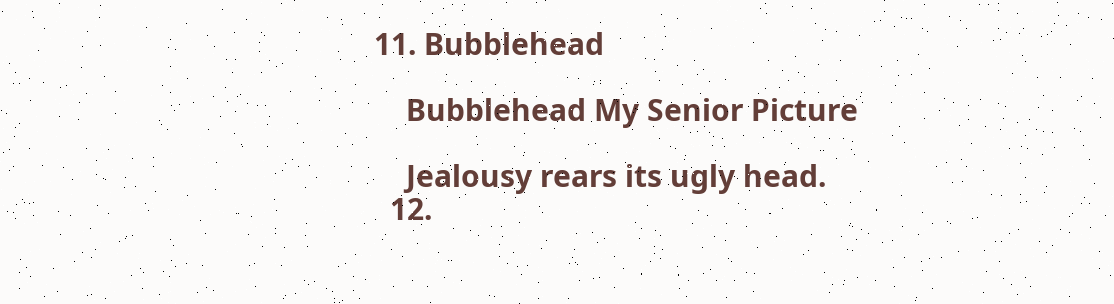11. Bubblehead

    Bubblehead My Senior Picture

    Jealousy rears its ugly head.
  12.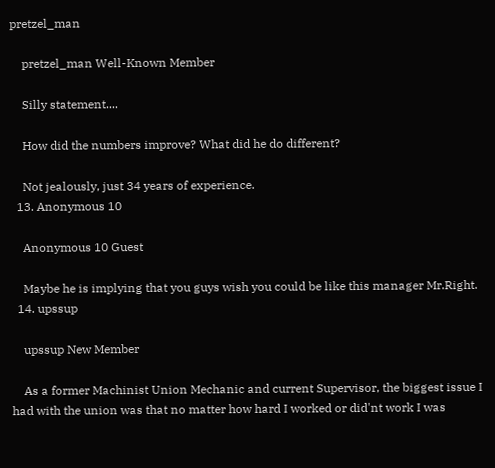pretzel_man

    pretzel_man Well-Known Member

    Silly statement....

    How did the numbers improve? What did he do different?

    Not jealously, just 34 years of experience.
  13. Anonymous 10

    Anonymous 10 Guest

    Maybe he is implying that you guys wish you could be like this manager Mr.Right.
  14. upssup

    upssup New Member

    As a former Machinist Union Mechanic and current Supervisor, the biggest issue I had with the union was that no matter how hard I worked or did'nt work I was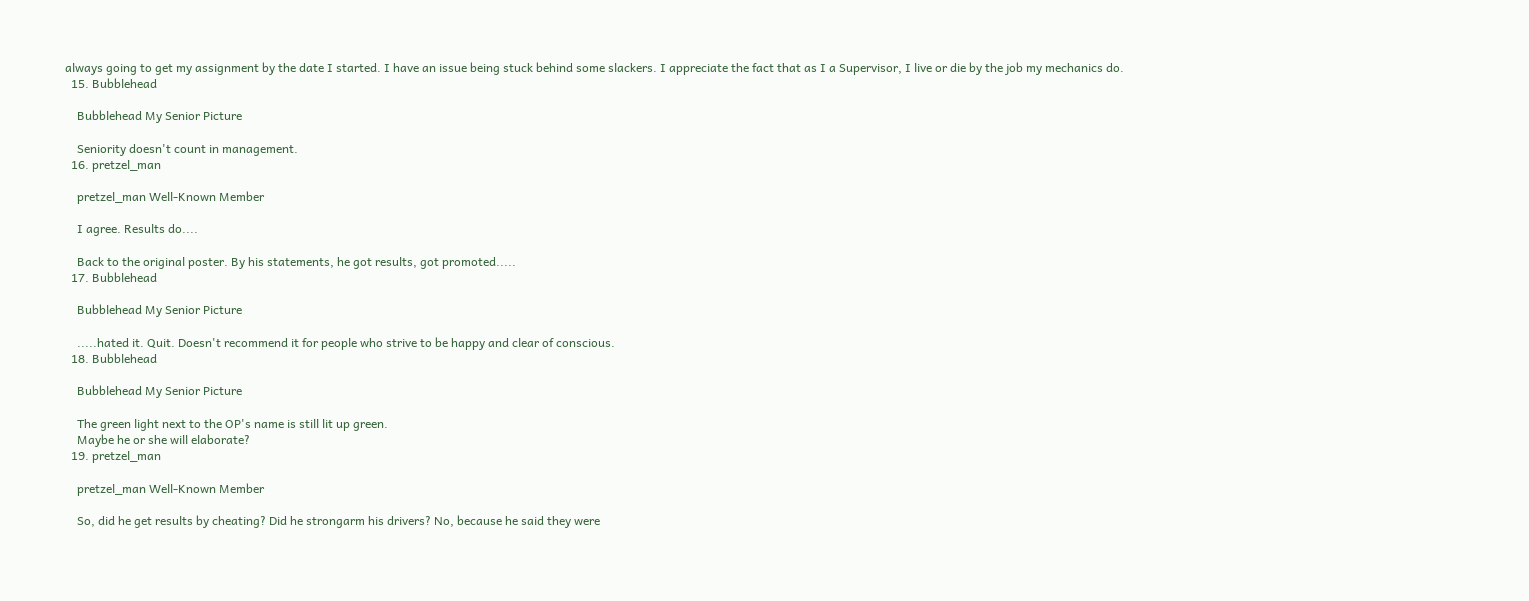always going to get my assignment by the date I started. I have an issue being stuck behind some slackers. I appreciate the fact that as I a Supervisor, I live or die by the job my mechanics do.
  15. Bubblehead

    Bubblehead My Senior Picture

    Seniority doesn't count in management.
  16. pretzel_man

    pretzel_man Well-Known Member

    I agree. Results do....

    Back to the original poster. By his statements, he got results, got promoted.....
  17. Bubblehead

    Bubblehead My Senior Picture

    .....hated it. Quit. Doesn't recommend it for people who strive to be happy and clear of conscious.
  18. Bubblehead

    Bubblehead My Senior Picture

    The green light next to the OP's name is still lit up green.
    Maybe he or she will elaborate?
  19. pretzel_man

    pretzel_man Well-Known Member

    So, did he get results by cheating? Did he strongarm his drivers? No, because he said they were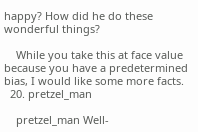happy? How did he do these wonderful things?

    While you take this at face value because you have a predetermined bias, I would like some more facts.
  20. pretzel_man

    pretzel_man Well-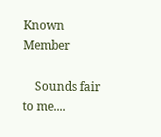Known Member

    Sounds fair to me....